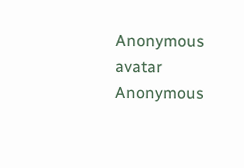Anonymous avatar Anonymous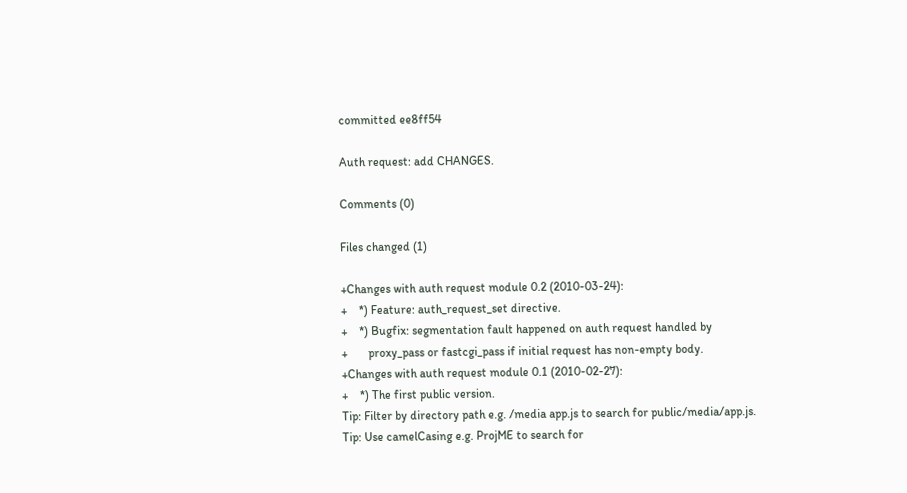committed ee8ff54

Auth request: add CHANGES.

Comments (0)

Files changed (1)

+Changes with auth request module 0.2 (2010-03-24):
+    *) Feature: auth_request_set directive.
+    *) Bugfix: segmentation fault happened on auth request handled by
+       proxy_pass or fastcgi_pass if initial request has non-empty body.
+Changes with auth request module 0.1 (2010-02-27):
+    *) The first public version.
Tip: Filter by directory path e.g. /media app.js to search for public/media/app.js.
Tip: Use camelCasing e.g. ProjME to search for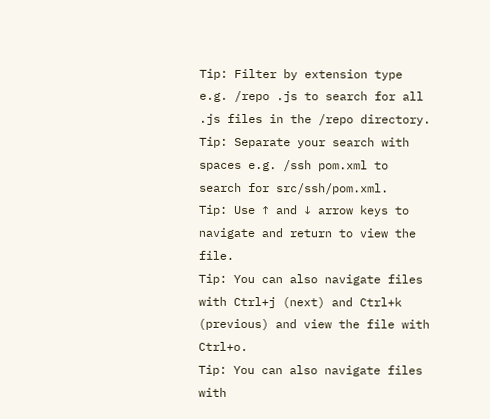Tip: Filter by extension type e.g. /repo .js to search for all .js files in the /repo directory.
Tip: Separate your search with spaces e.g. /ssh pom.xml to search for src/ssh/pom.xml.
Tip: Use ↑ and ↓ arrow keys to navigate and return to view the file.
Tip: You can also navigate files with Ctrl+j (next) and Ctrl+k (previous) and view the file with Ctrl+o.
Tip: You can also navigate files with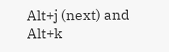Alt+j (next) and Alt+k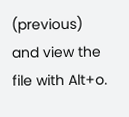(previous) and view the file with Alt+o.